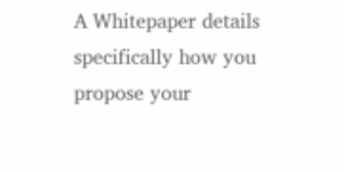A Whitepaper details specifically how you propose your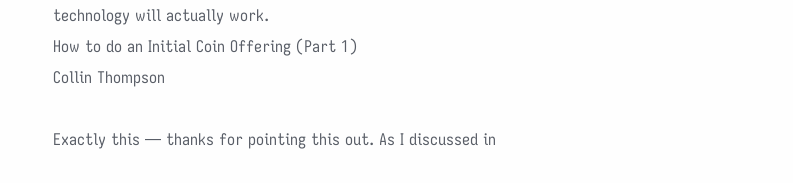technology will actually work.
How to do an Initial Coin Offering (Part 1)
Collin Thompson

Exactly this — thanks for pointing this out. As I discussed in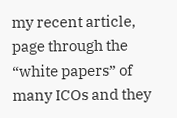my recent article, page through the “white papers” of many ICOs and they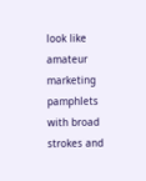look like amateur marketing pamphlets with broad strokes and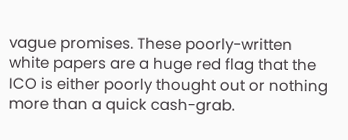vague promises. These poorly-written white papers are a huge red flag that the ICO is either poorly thought out or nothing more than a quick cash-grab.